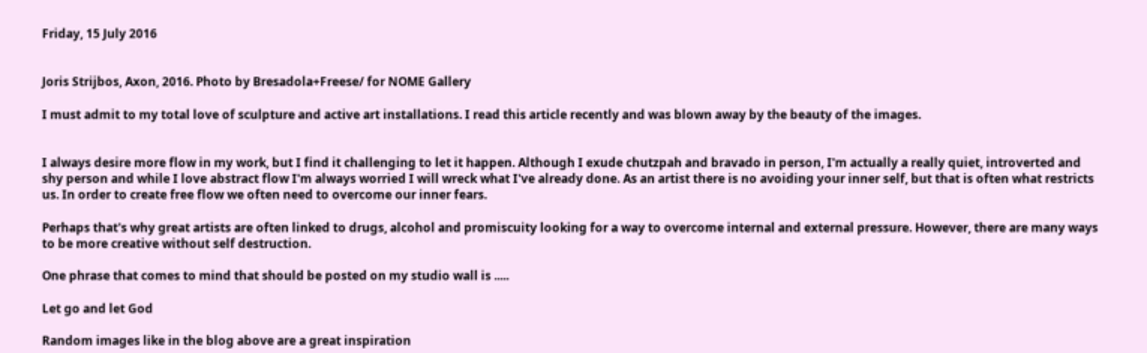Friday, 15 July 2016


Joris Strijbos, Axon, 2016. Photo by Bresadola+Freese/ for NOME Gallery

I must admit to my total love of sculpture and active art installations. I read this article recently and was blown away by the beauty of the images.


I always desire more flow in my work, but I find it challenging to let it happen. Although I exude chutzpah and bravado in person, I'm actually a really quiet, introverted and shy person and while I love abstract flow I'm always worried I will wreck what I've already done. As an artist there is no avoiding your inner self, but that is often what restricts us. In order to create free flow we often need to overcome our inner fears.

Perhaps that's why great artists are often linked to drugs, alcohol and promiscuity looking for a way to overcome internal and external pressure. However, there are many ways to be more creative without self destruction.

One phrase that comes to mind that should be posted on my studio wall is .....

Let go and let God

Random images like in the blog above are a great inspiration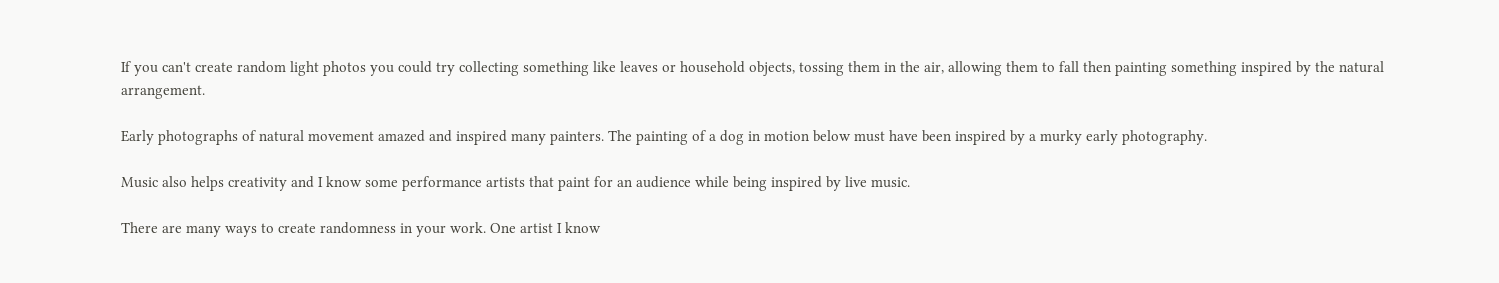If you can't create random light photos you could try collecting something like leaves or household objects, tossing them in the air, allowing them to fall then painting something inspired by the natural arrangement.

Early photographs of natural movement amazed and inspired many painters. The painting of a dog in motion below must have been inspired by a murky early photography.

Music also helps creativity and I know some performance artists that paint for an audience while being inspired by live music.

There are many ways to create randomness in your work. One artist I know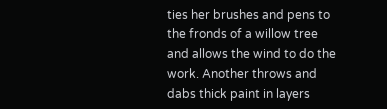ties her brushes and pens to the fronds of a willow tree and allows the wind to do the work. Another throws and dabs thick paint in layers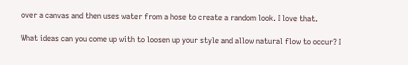over a canvas and then uses water from a hose to create a random look. I love that.

What ideas can you come up with to loosen up your style and allow natural flow to occur? I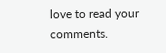love to read your comments.